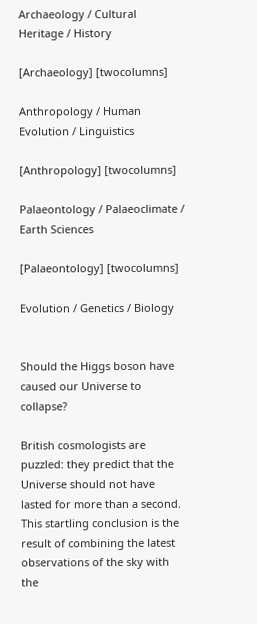Archaeology / Cultural Heritage / History

[Archaeology] [twocolumns]

Anthropology / Human Evolution / Linguistics

[Anthropology] [twocolumns]

Palaeontology / Palaeoclimate / Earth Sciences

[Palaeontology] [twocolumns]

Evolution / Genetics / Biology


Should the Higgs boson have caused our Universe to collapse?

British cosmologists are puzzled: they predict that the Universe should not have lasted for more than a second. This startling conclusion is the result of combining the latest observations of the sky with the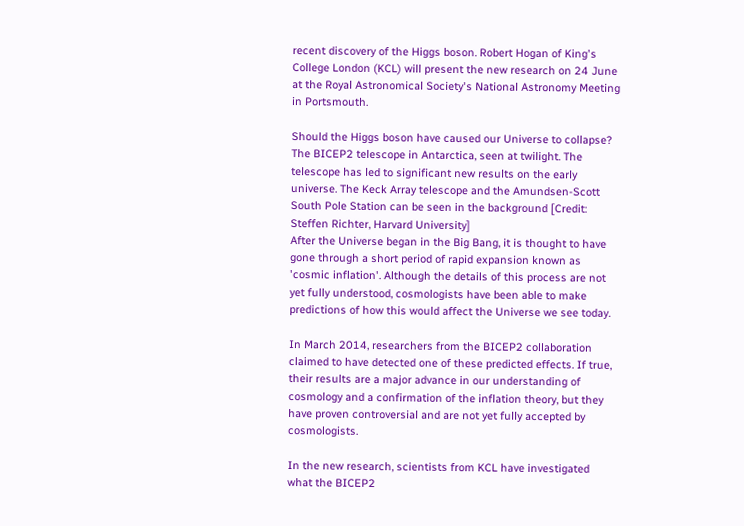recent discovery of the Higgs boson. Robert Hogan of King's College London (KCL) will present the new research on 24 June at the Royal Astronomical Society's National Astronomy Meeting in Portsmouth.

Should the Higgs boson have caused our Universe to collapse?
The BICEP2 telescope in Antarctica, seen at twilight. The telescope has led to significant new results on the early universe. The Keck Array telescope and the Amundsen-Scott South Pole Station can be seen in the background [Credit: Steffen Richter, Harvard University]
After the Universe began in the Big Bang, it is thought to have gone through a short period of rapid expansion known as 'cosmic inflation'. Although the details of this process are not yet fully understood, cosmologists have been able to make predictions of how this would affect the Universe we see today.

In March 2014, researchers from the BICEP2 collaboration claimed to have detected one of these predicted effects. If true, their results are a major advance in our understanding of cosmology and a confirmation of the inflation theory, but they have proven controversial and are not yet fully accepted by cosmologists.

In the new research, scientists from KCL have investigated what the BICEP2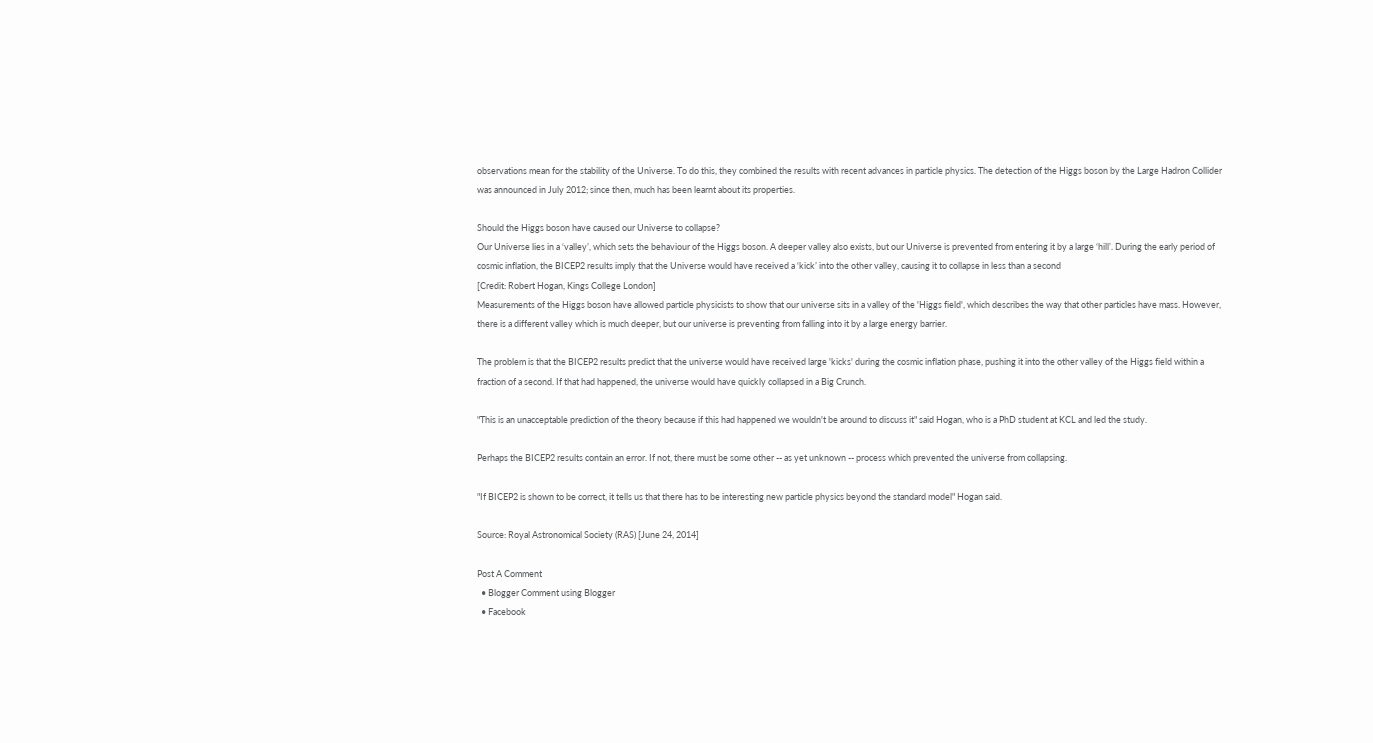observations mean for the stability of the Universe. To do this, they combined the results with recent advances in particle physics. The detection of the Higgs boson by the Large Hadron Collider was announced in July 2012; since then, much has been learnt about its properties.

Should the Higgs boson have caused our Universe to collapse?
Our Universe lies in a ‘valley’, which sets the behaviour of the Higgs boson. A deeper valley also exists, but our Universe is prevented from entering it by a large ‘hill’. During the early period of cosmic inflation, the BICEP2 results imply that the Universe would have received a ‘kick’ into the other valley, causing it to collapse in less than a second
[Credit: Robert Hogan, Kings College London]
Measurements of the Higgs boson have allowed particle physicists to show that our universe sits in a valley of the 'Higgs field', which describes the way that other particles have mass. However, there is a different valley which is much deeper, but our universe is preventing from falling into it by a large energy barrier.

The problem is that the BICEP2 results predict that the universe would have received large 'kicks' during the cosmic inflation phase, pushing it into the other valley of the Higgs field within a fraction of a second. If that had happened, the universe would have quickly collapsed in a Big Crunch.

"This is an unacceptable prediction of the theory because if this had happened we wouldn't be around to discuss it" said Hogan, who is a PhD student at KCL and led the study.

Perhaps the BICEP2 results contain an error. If not, there must be some other -- as yet unknown -- process which prevented the universe from collapsing.

"If BICEP2 is shown to be correct, it tells us that there has to be interesting new particle physics beyond the standard model" Hogan said.

Source: Royal Astronomical Society (RAS) [June 24, 2014]

Post A Comment
  • Blogger Comment using Blogger
  • Facebook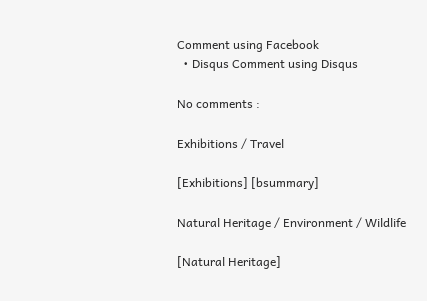Comment using Facebook
  • Disqus Comment using Disqus

No comments :

Exhibitions / Travel

[Exhibitions] [bsummary]

Natural Heritage / Environment / Wildlife

[Natural Heritage]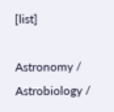[list]

Astronomy / Astrobiology /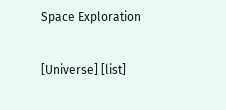Space Exploration

[Universe] [list]